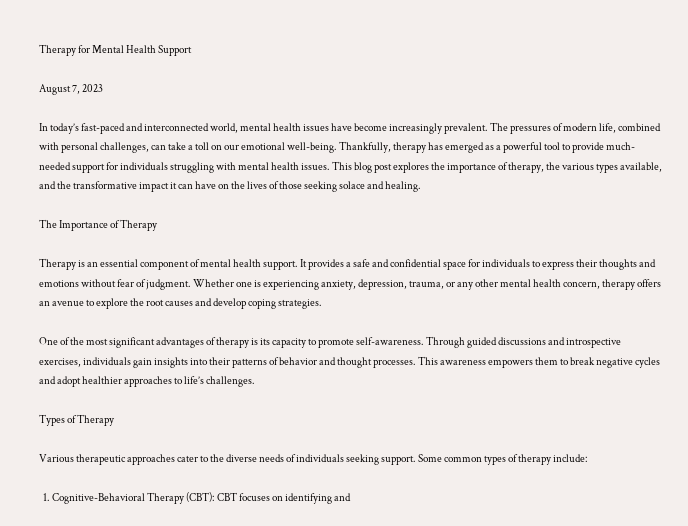Therapy for Mental Health Support

August 7, 2023

In today’s fast-paced and interconnected world, mental health issues have become increasingly prevalent. The pressures of modern life, combined with personal challenges, can take a toll on our emotional well-being. Thankfully, therapy has emerged as a powerful tool to provide much-needed support for individuals struggling with mental health issues. This blog post explores the importance of therapy, the various types available, and the transformative impact it can have on the lives of those seeking solace and healing.

The Importance of Therapy

Therapy is an essential component of mental health support. It provides a safe and confidential space for individuals to express their thoughts and emotions without fear of judgment. Whether one is experiencing anxiety, depression, trauma, or any other mental health concern, therapy offers an avenue to explore the root causes and develop coping strategies.

One of the most significant advantages of therapy is its capacity to promote self-awareness. Through guided discussions and introspective exercises, individuals gain insights into their patterns of behavior and thought processes. This awareness empowers them to break negative cycles and adopt healthier approaches to life’s challenges.

Types of Therapy

Various therapeutic approaches cater to the diverse needs of individuals seeking support. Some common types of therapy include:

  1. Cognitive-Behavioral Therapy (CBT): CBT focuses on identifying and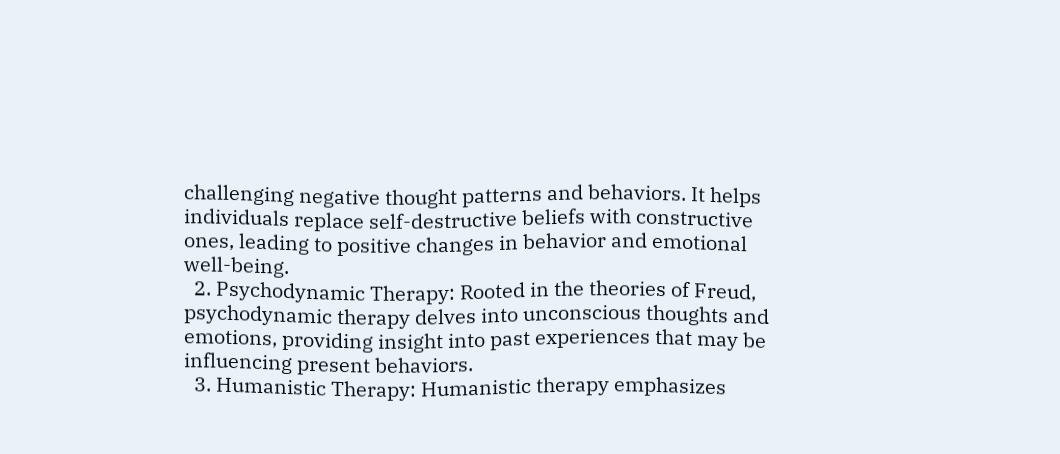challenging negative thought patterns and behaviors. It helps individuals replace self-destructive beliefs with constructive ones, leading to positive changes in behavior and emotional well-being.
  2. Psychodynamic Therapy: Rooted in the theories of Freud, psychodynamic therapy delves into unconscious thoughts and emotions, providing insight into past experiences that may be influencing present behaviors.
  3. Humanistic Therapy: Humanistic therapy emphasizes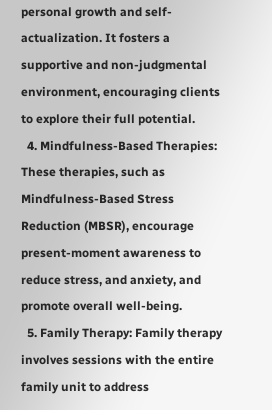personal growth and self-actualization. It fosters a supportive and non-judgmental environment, encouraging clients to explore their full potential.
  4. Mindfulness-Based Therapies: These therapies, such as Mindfulness-Based Stress Reduction (MBSR), encourage present-moment awareness to reduce stress, and anxiety, and promote overall well-being.
  5. Family Therapy: Family therapy involves sessions with the entire family unit to address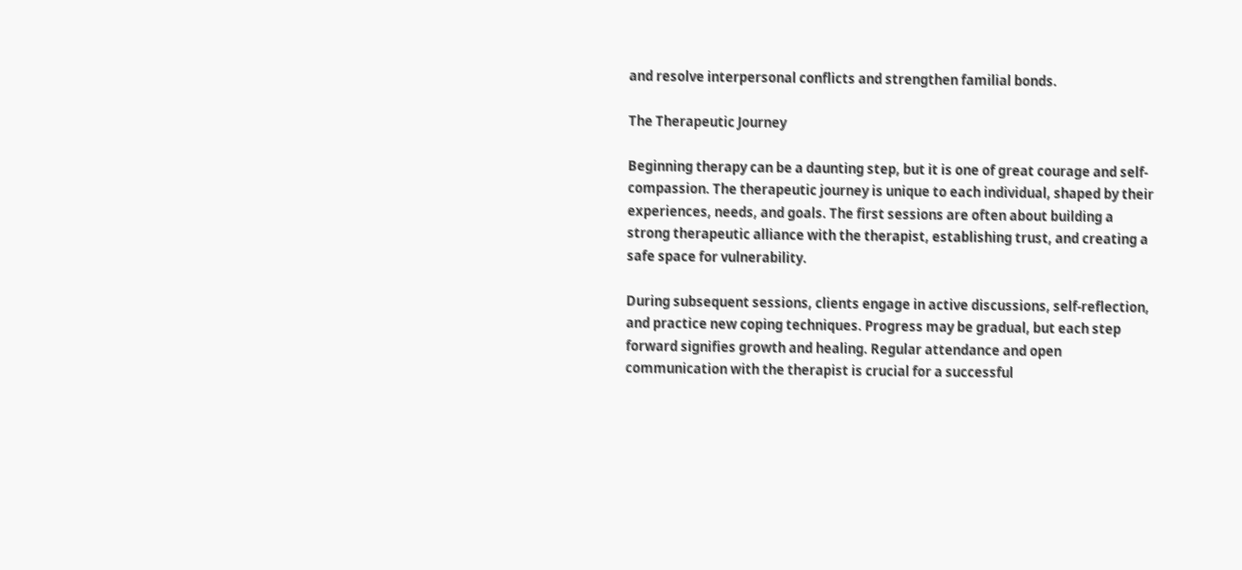and resolve interpersonal conflicts and strengthen familial bonds.

The Therapeutic Journey

Beginning therapy can be a daunting step, but it is one of great courage and self-compassion. The therapeutic journey is unique to each individual, shaped by their experiences, needs, and goals. The first sessions are often about building a strong therapeutic alliance with the therapist, establishing trust, and creating a safe space for vulnerability.

During subsequent sessions, clients engage in active discussions, self-reflection, and practice new coping techniques. Progress may be gradual, but each step forward signifies growth and healing. Regular attendance and open communication with the therapist is crucial for a successful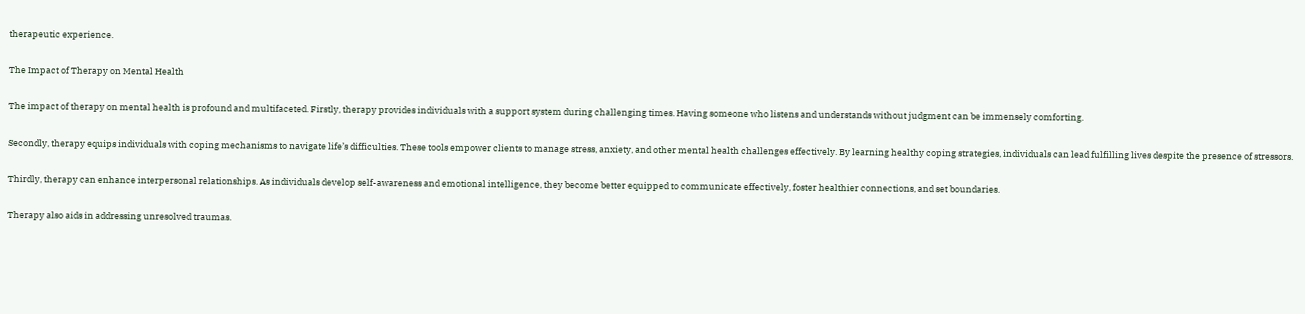therapeutic experience.

The Impact of Therapy on Mental Health

The impact of therapy on mental health is profound and multifaceted. Firstly, therapy provides individuals with a support system during challenging times. Having someone who listens and understands without judgment can be immensely comforting.

Secondly, therapy equips individuals with coping mechanisms to navigate life’s difficulties. These tools empower clients to manage stress, anxiety, and other mental health challenges effectively. By learning healthy coping strategies, individuals can lead fulfilling lives despite the presence of stressors.

Thirdly, therapy can enhance interpersonal relationships. As individuals develop self-awareness and emotional intelligence, they become better equipped to communicate effectively, foster healthier connections, and set boundaries.

Therapy also aids in addressing unresolved traumas.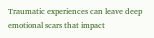Traumatic experiences can leave deep emotional scars that impact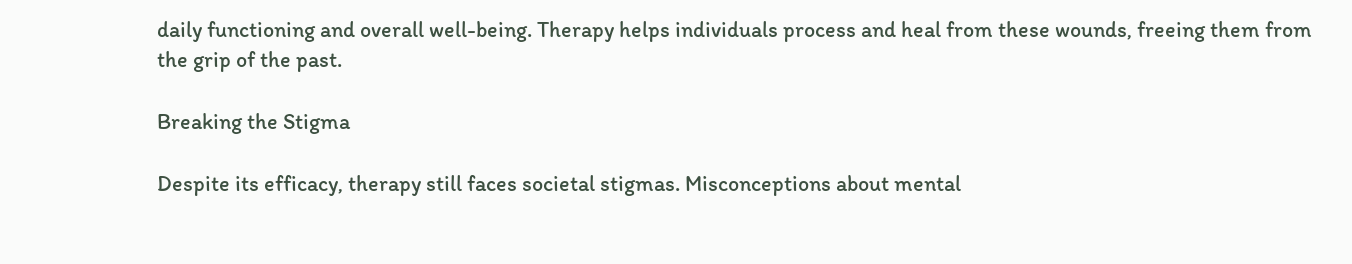daily functioning and overall well-being. Therapy helps individuals process and heal from these wounds, freeing them from the grip of the past.

Breaking the Stigma

Despite its efficacy, therapy still faces societal stigmas. Misconceptions about mental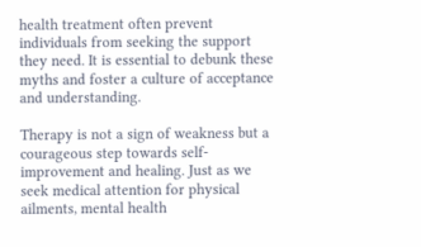health treatment often prevent individuals from seeking the support they need. It is essential to debunk these myths and foster a culture of acceptance and understanding.

Therapy is not a sign of weakness but a courageous step towards self-improvement and healing. Just as we seek medical attention for physical ailments, mental health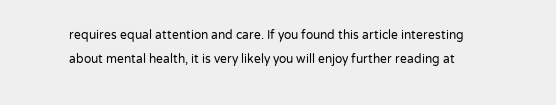requires equal attention and care. If you found this article interesting about mental health, it is very likely you will enjoy further reading at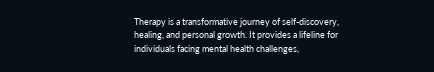Therapy is a transformative journey of self-discovery, healing, and personal growth. It provides a lifeline for individuals facing mental health challenges,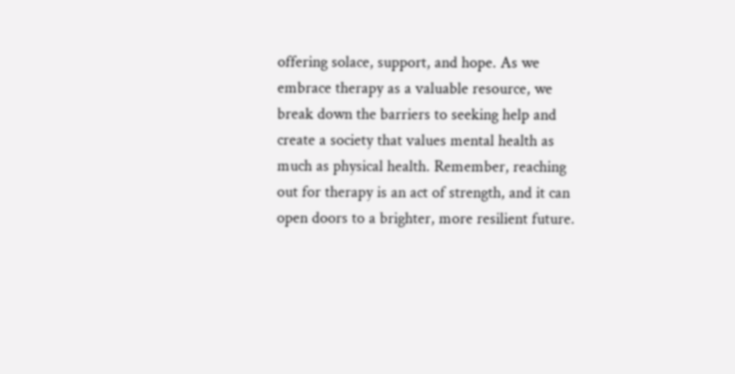offering solace, support, and hope. As we embrace therapy as a valuable resource, we break down the barriers to seeking help and create a society that values mental health as much as physical health. Remember, reaching out for therapy is an act of strength, and it can open doors to a brighter, more resilient future.